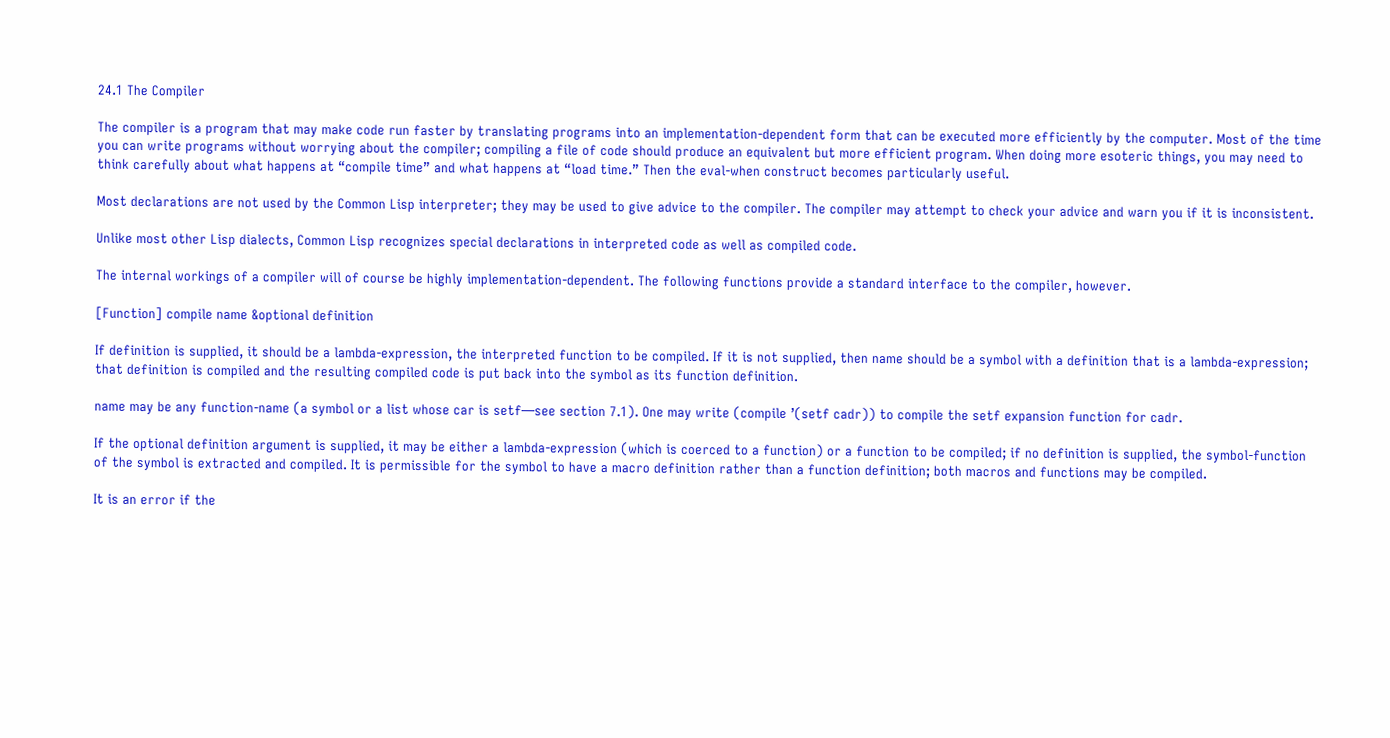24.1 The Compiler

The compiler is a program that may make code run faster by translating programs into an implementation-dependent form that can be executed more efficiently by the computer. Most of the time you can write programs without worrying about the compiler; compiling a file of code should produce an equivalent but more efficient program. When doing more esoteric things, you may need to think carefully about what happens at “compile time” and what happens at “load time.” Then the eval-when construct becomes particularly useful.

Most declarations are not used by the Common Lisp interpreter; they may be used to give advice to the compiler. The compiler may attempt to check your advice and warn you if it is inconsistent.

Unlike most other Lisp dialects, Common Lisp recognizes special declarations in interpreted code as well as compiled code.

The internal workings of a compiler will of course be highly implementation-dependent. The following functions provide a standard interface to the compiler, however.

[Function] compile name &optional definition

If definition is supplied, it should be a lambda-expression, the interpreted function to be compiled. If it is not supplied, then name should be a symbol with a definition that is a lambda-expression; that definition is compiled and the resulting compiled code is put back into the symbol as its function definition.

name may be any function-name (a symbol or a list whose car is setf—see section 7.1). One may write (compile ’(setf cadr)) to compile the setf expansion function for cadr.

If the optional definition argument is supplied, it may be either a lambda-expression (which is coerced to a function) or a function to be compiled; if no definition is supplied, the symbol-function of the symbol is extracted and compiled. It is permissible for the symbol to have a macro definition rather than a function definition; both macros and functions may be compiled.

It is an error if the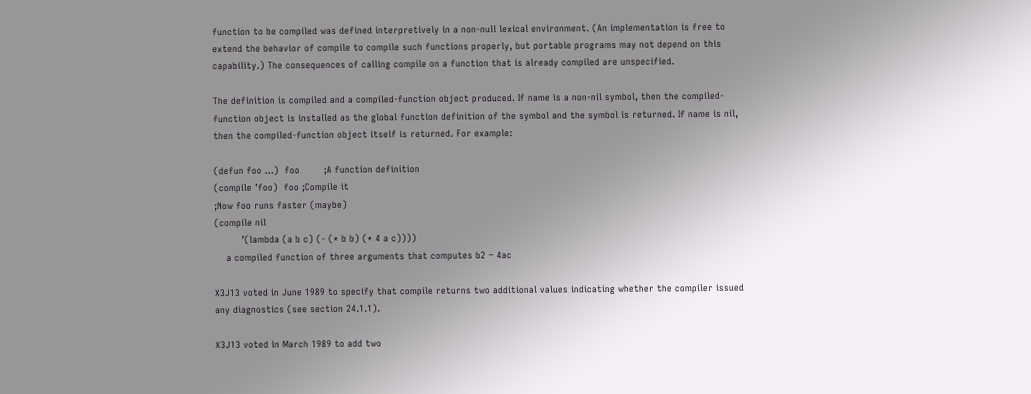function to be compiled was defined interpretively in a non-null lexical environment. (An implementation is free to extend the behavior of compile to compile such functions properly, but portable programs may not depend on this capability.) The consequences of calling compile on a function that is already compiled are unspecified.

The definition is compiled and a compiled-function object produced. If name is a non-nil symbol, then the compiled-function object is installed as the global function definition of the symbol and the symbol is returned. If name is nil, then the compiled-function object itself is returned. For example:

(defun foo ...)  foo        ;A function definition
(compile ’foo)  foo ;Compile it
;Now foo runs faster (maybe)
(compile nil
         ’(lambda (a b c) (- (* b b) (* 4 a c))))
    a compiled function of three arguments that computes b2 − 4ac

X3J13 voted in June 1989 to specify that compile returns two additional values indicating whether the compiler issued any diagnostics (see section 24.1.1).

X3J13 voted in March 1989 to add two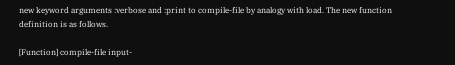new keyword arguments :verbose and :print to compile-file by analogy with load. The new function definition is as follows.

[Function] compile-file input-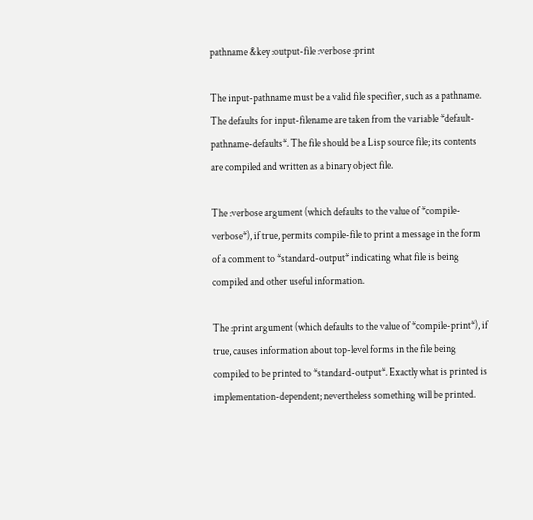pathname &key :output-file :verbose :print

The input-pathname must be a valid file specifier, such as a pathname. The defaults for input-filename are taken from the variable *default-pathname-defaults*. The file should be a Lisp source file; its contents are compiled and written as a binary object file.

The :verbose argument (which defaults to the value of *compile-verbose*), if true, permits compile-file to print a message in the form of a comment to *standard-output* indicating what file is being compiled and other useful information.

The :print argument (which defaults to the value of *compile-print*), if true, causes information about top-level forms in the file being compiled to be printed to *standard-output*. Exactly what is printed is implementation-dependent; nevertheless something will be printed.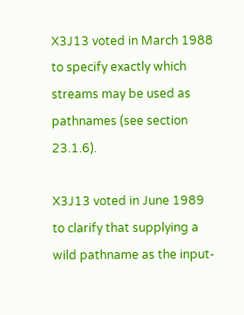X3J13 voted in March 1988 to specify exactly which streams may be used as pathnames (see section 23.1.6).

X3J13 voted in June 1989 to clarify that supplying a wild pathname as the input-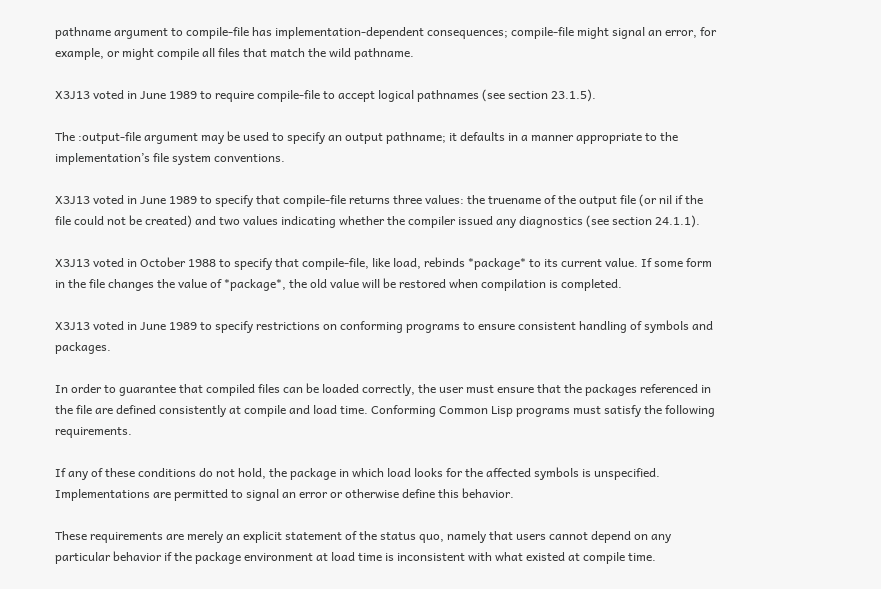pathname argument to compile-file has implementation-dependent consequences; compile-file might signal an error, for example, or might compile all files that match the wild pathname.

X3J13 voted in June 1989 to require compile-file to accept logical pathnames (see section 23.1.5).

The :output-file argument may be used to specify an output pathname; it defaults in a manner appropriate to the implementation’s file system conventions.

X3J13 voted in June 1989 to specify that compile-file returns three values: the truename of the output file (or nil if the file could not be created) and two values indicating whether the compiler issued any diagnostics (see section 24.1.1).

X3J13 voted in October 1988 to specify that compile-file, like load, rebinds *package* to its current value. If some form in the file changes the value of *package*, the old value will be restored when compilation is completed.

X3J13 voted in June 1989 to specify restrictions on conforming programs to ensure consistent handling of symbols and packages.

In order to guarantee that compiled files can be loaded correctly, the user must ensure that the packages referenced in the file are defined consistently at compile and load time. Conforming Common Lisp programs must satisfy the following requirements.

If any of these conditions do not hold, the package in which load looks for the affected symbols is unspecified. Implementations are permitted to signal an error or otherwise define this behavior.

These requirements are merely an explicit statement of the status quo, namely that users cannot depend on any particular behavior if the package environment at load time is inconsistent with what existed at compile time.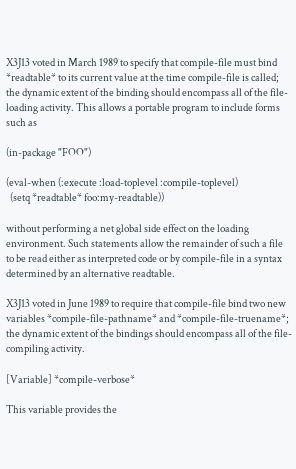X3J13 voted in March 1989 to specify that compile-file must bind *readtable* to its current value at the time compile-file is called; the dynamic extent of the binding should encompass all of the file-loading activity. This allows a portable program to include forms such as

(in-package "FOO")

(eval-when (:execute :load-toplevel :compile-toplevel)
  (setq *readtable* foo:my-readtable))

without performing a net global side effect on the loading environment. Such statements allow the remainder of such a file to be read either as interpreted code or by compile-file in a syntax determined by an alternative readtable.

X3J13 voted in June 1989 to require that compile-file bind two new variables *compile-file-pathname* and *compile-file-truename*; the dynamic extent of the bindings should encompass all of the file-compiling activity.

[Variable] *compile-verbose*

This variable provides the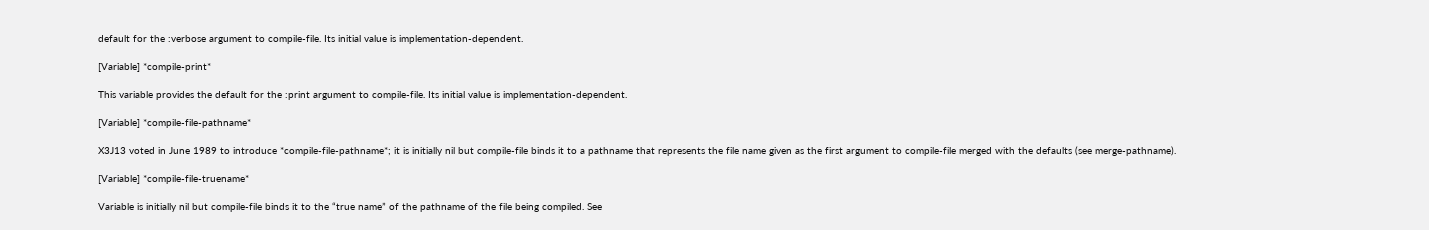default for the :verbose argument to compile-file. Its initial value is implementation-dependent.

[Variable] *compile-print*

This variable provides the default for the :print argument to compile-file. Its initial value is implementation-dependent.

[Variable] *compile-file-pathname*

X3J13 voted in June 1989 to introduce *compile-file-pathname*; it is initially nil but compile-file binds it to a pathname that represents the file name given as the first argument to compile-file merged with the defaults (see merge-pathname).

[Variable] *compile-file-truename*

Variable is initially nil but compile-file binds it to the “true name” of the pathname of the file being compiled. See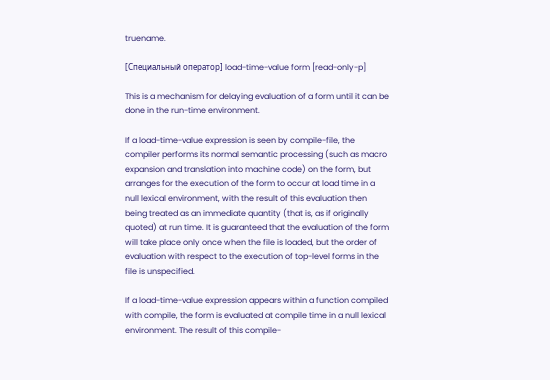truename.

[Специальный оператор] load-time-value form [read-only-p]

This is a mechanism for delaying evaluation of a form until it can be done in the run-time environment.

If a load-time-value expression is seen by compile-file, the compiler performs its normal semantic processing (such as macro expansion and translation into machine code) on the form, but arranges for the execution of the form to occur at load time in a null lexical environment, with the result of this evaluation then being treated as an immediate quantity (that is, as if originally quoted) at run time. It is guaranteed that the evaluation of the form will take place only once when the file is loaded, but the order of evaluation with respect to the execution of top-level forms in the file is unspecified.

If a load-time-value expression appears within a function compiled with compile, the form is evaluated at compile time in a null lexical environment. The result of this compile-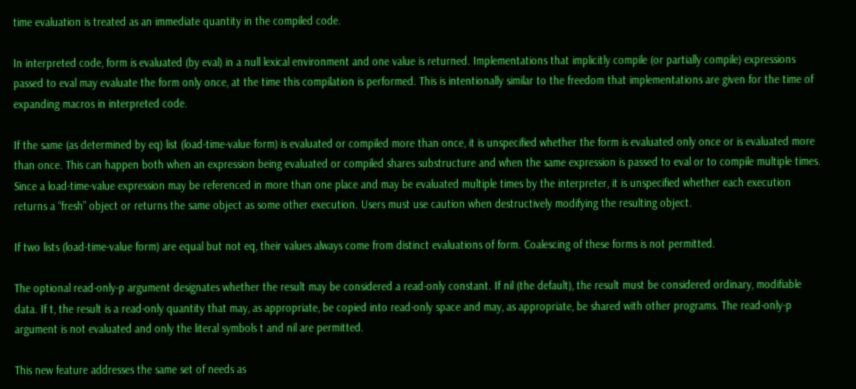time evaluation is treated as an immediate quantity in the compiled code.

In interpreted code, form is evaluated (by eval) in a null lexical environment and one value is returned. Implementations that implicitly compile (or partially compile) expressions passed to eval may evaluate the form only once, at the time this compilation is performed. This is intentionally similar to the freedom that implementations are given for the time of expanding macros in interpreted code.

If the same (as determined by eq) list (load-time-value form) is evaluated or compiled more than once, it is unspecified whether the form is evaluated only once or is evaluated more than once. This can happen both when an expression being evaluated or compiled shares substructure and when the same expression is passed to eval or to compile multiple times. Since a load-time-value expression may be referenced in more than one place and may be evaluated multiple times by the interpreter, it is unspecified whether each execution returns a “fresh” object or returns the same object as some other execution. Users must use caution when destructively modifying the resulting object.

If two lists (load-time-value form) are equal but not eq, their values always come from distinct evaluations of form. Coalescing of these forms is not permitted.

The optional read-only-p argument designates whether the result may be considered a read-only constant. If nil (the default), the result must be considered ordinary, modifiable data. If t, the result is a read-only quantity that may, as appropriate, be copied into read-only space and may, as appropriate, be shared with other programs. The read-only-p argument is not evaluated and only the literal symbols t and nil are permitted.

This new feature addresses the same set of needs as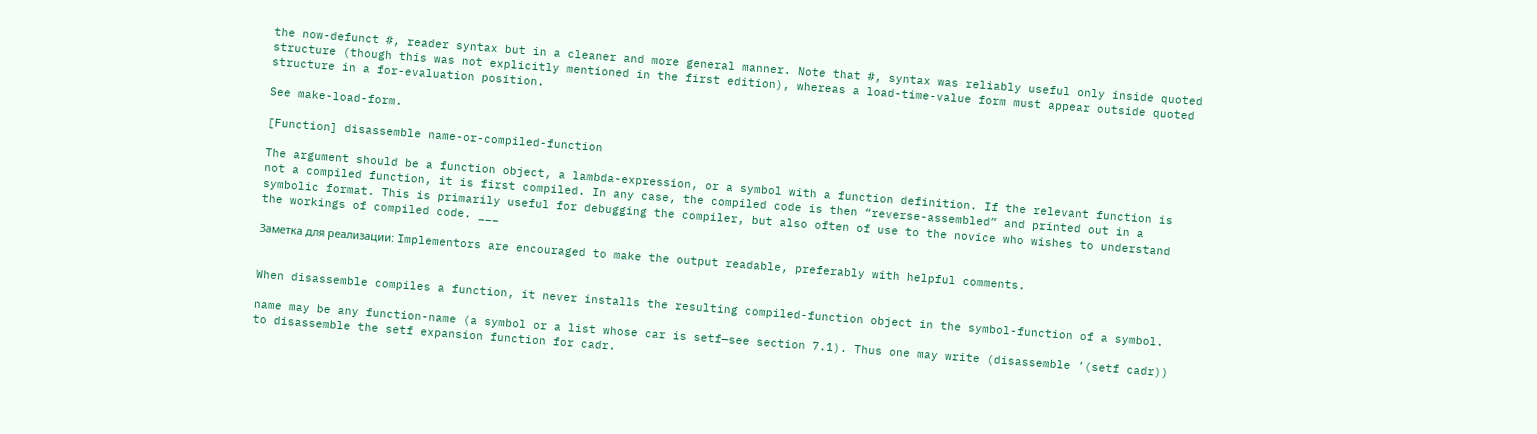the now-defunct #, reader syntax but in a cleaner and more general manner. Note that #, syntax was reliably useful only inside quoted structure (though this was not explicitly mentioned in the first edition), whereas a load-time-value form must appear outside quoted structure in a for-evaluation position.

See make-load-form.

[Function] disassemble name-or-compiled-function

The argument should be a function object, a lambda-expression, or a symbol with a function definition. If the relevant function is not a compiled function, it is first compiled. In any case, the compiled code is then “reverse-assembled” and printed out in a symbolic format. This is primarily useful for debugging the compiler, but also often of use to the novice who wishes to understand the workings of compiled code. ___

Заметка для реализации: Implementors are encouraged to make the output readable, preferably with helpful comments.


When disassemble compiles a function, it never installs the resulting compiled-function object in the symbol-function of a symbol.

name may be any function-name (a symbol or a list whose car is setf—see section 7.1). Thus one may write (disassemble ’(setf cadr)) to disassemble the setf expansion function for cadr.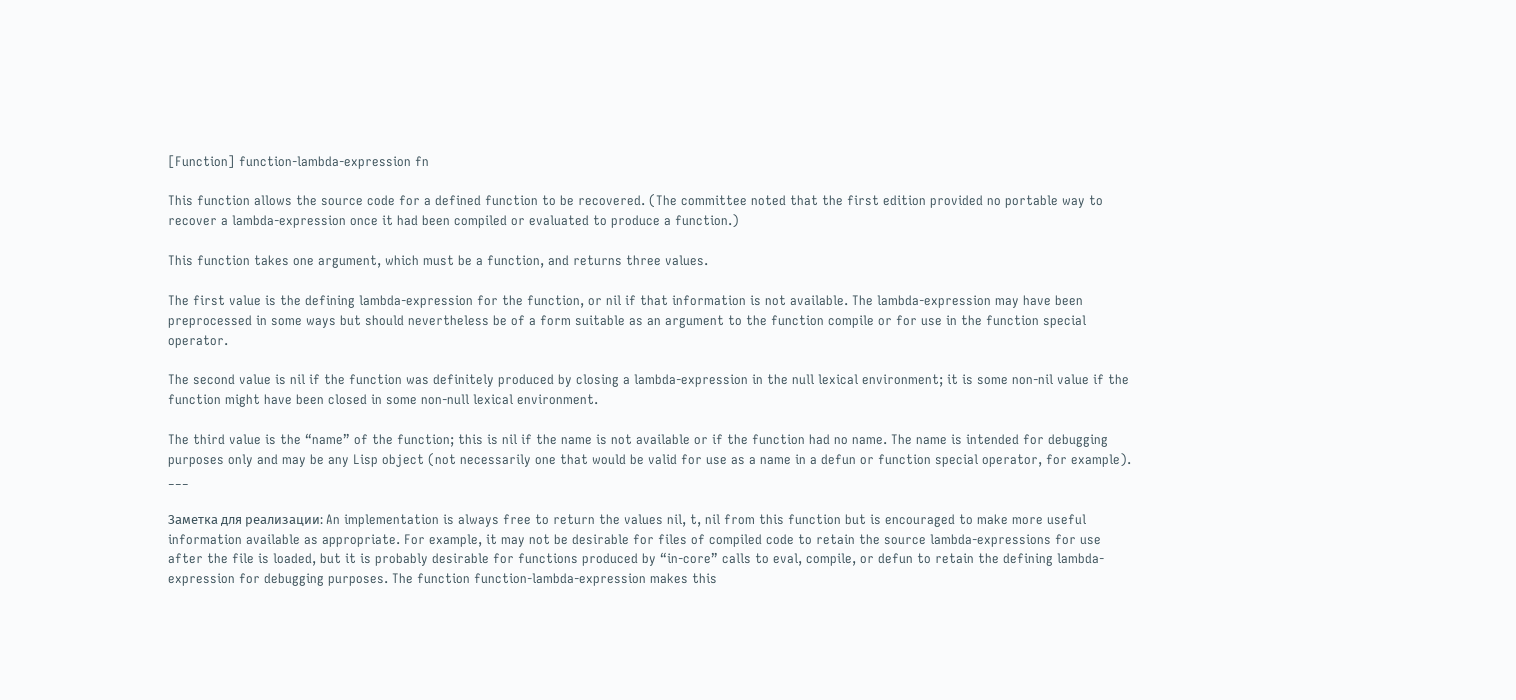[Function] function-lambda-expression fn

This function allows the source code for a defined function to be recovered. (The committee noted that the first edition provided no portable way to recover a lambda-expression once it had been compiled or evaluated to produce a function.)

This function takes one argument, which must be a function, and returns three values.

The first value is the defining lambda-expression for the function, or nil if that information is not available. The lambda-expression may have been preprocessed in some ways but should nevertheless be of a form suitable as an argument to the function compile or for use in the function special operator.

The second value is nil if the function was definitely produced by closing a lambda-expression in the null lexical environment; it is some non-nil value if the function might have been closed in some non-null lexical environment.

The third value is the “name” of the function; this is nil if the name is not available or if the function had no name. The name is intended for debugging purposes only and may be any Lisp object (not necessarily one that would be valid for use as a name in a defun or function special operator, for example). ___

Заметка для реализации: An implementation is always free to return the values nil, t, nil from this function but is encouraged to make more useful information available as appropriate. For example, it may not be desirable for files of compiled code to retain the source lambda-expressions for use after the file is loaded, but it is probably desirable for functions produced by “in-core” calls to eval, compile, or defun to retain the defining lambda-expression for debugging purposes. The function function-lambda-expression makes this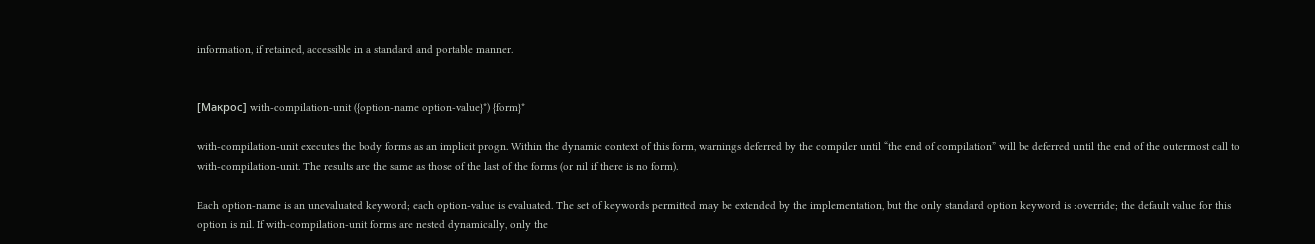information, if retained, accessible in a standard and portable manner.


[Макрос] with-compilation-unit ({option-name option-value}*) {form}*

with-compilation-unit executes the body forms as an implicit progn. Within the dynamic context of this form, warnings deferred by the compiler until “the end of compilation” will be deferred until the end of the outermost call to with-compilation-unit. The results are the same as those of the last of the forms (or nil if there is no form).

Each option-name is an unevaluated keyword; each option-value is evaluated. The set of keywords permitted may be extended by the implementation, but the only standard option keyword is :override; the default value for this option is nil. If with-compilation-unit forms are nested dynamically, only the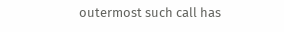outermost such call has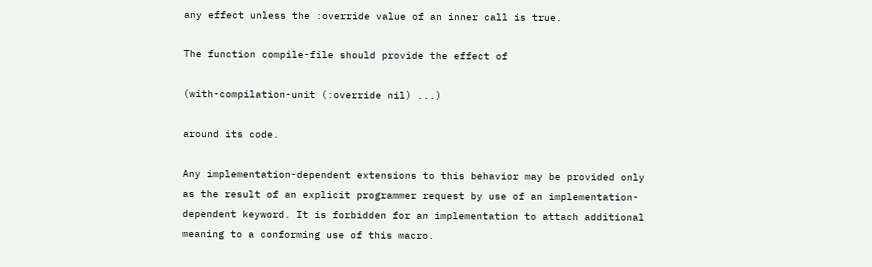any effect unless the :override value of an inner call is true.

The function compile-file should provide the effect of

(with-compilation-unit (:override nil) ...)

around its code.

Any implementation-dependent extensions to this behavior may be provided only as the result of an explicit programmer request by use of an implementation-dependent keyword. It is forbidden for an implementation to attach additional meaning to a conforming use of this macro.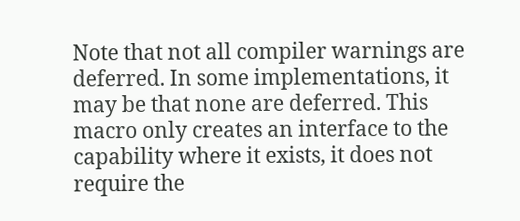Note that not all compiler warnings are deferred. In some implementations, it may be that none are deferred. This macro only creates an interface to the capability where it exists, it does not require the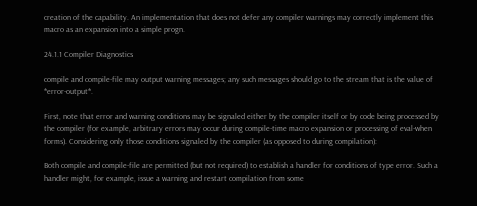creation of the capability. An implementation that does not defer any compiler warnings may correctly implement this macro as an expansion into a simple progn.

24.1.1 Compiler Diagnostics

compile and compile-file may output warning messages; any such messages should go to the stream that is the value of *error-output*.

First, note that error and warning conditions may be signaled either by the compiler itself or by code being processed by the compiler (for example, arbitrary errors may occur during compile-time macro expansion or processing of eval-when forms). Considering only those conditions signaled by the compiler (as opposed to during compilation):

Both compile and compile-file are permitted (but not required) to establish a handler for conditions of type error. Such a handler might, for example, issue a warning and restart compilation from some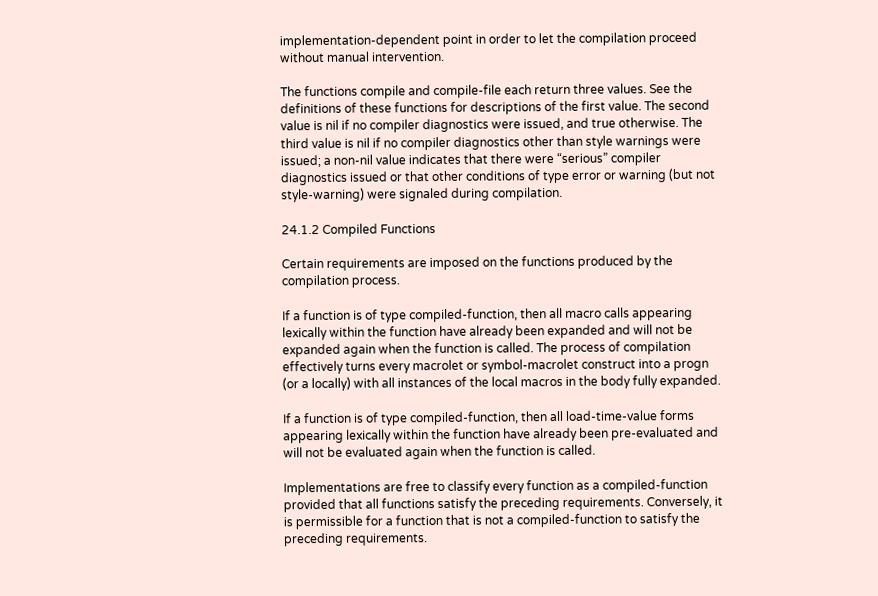implementation-dependent point in order to let the compilation proceed without manual intervention.

The functions compile and compile-file each return three values. See the definitions of these functions for descriptions of the first value. The second value is nil if no compiler diagnostics were issued, and true otherwise. The third value is nil if no compiler diagnostics other than style warnings were issued; a non-nil value indicates that there were “serious” compiler diagnostics issued or that other conditions of type error or warning (but not style-warning) were signaled during compilation.

24.1.2 Compiled Functions

Certain requirements are imposed on the functions produced by the compilation process.

If a function is of type compiled-function, then all macro calls appearing lexically within the function have already been expanded and will not be expanded again when the function is called. The process of compilation effectively turns every macrolet or symbol-macrolet construct into a progn (or a locally) with all instances of the local macros in the body fully expanded.

If a function is of type compiled-function, then all load-time-value forms appearing lexically within the function have already been pre-evaluated and will not be evaluated again when the function is called.

Implementations are free to classify every function as a compiled-function provided that all functions satisfy the preceding requirements. Conversely, it is permissible for a function that is not a compiled-function to satisfy the preceding requirements.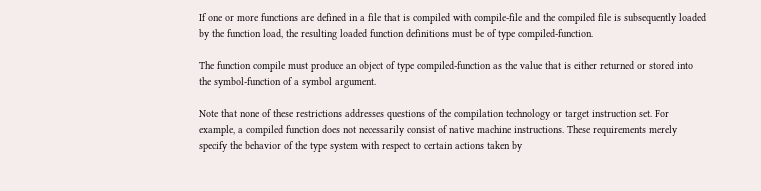If one or more functions are defined in a file that is compiled with compile-file and the compiled file is subsequently loaded by the function load, the resulting loaded function definitions must be of type compiled-function.

The function compile must produce an object of type compiled-function as the value that is either returned or stored into the symbol-function of a symbol argument.

Note that none of these restrictions addresses questions of the compilation technology or target instruction set. For example, a compiled function does not necessarily consist of native machine instructions. These requirements merely specify the behavior of the type system with respect to certain actions taken by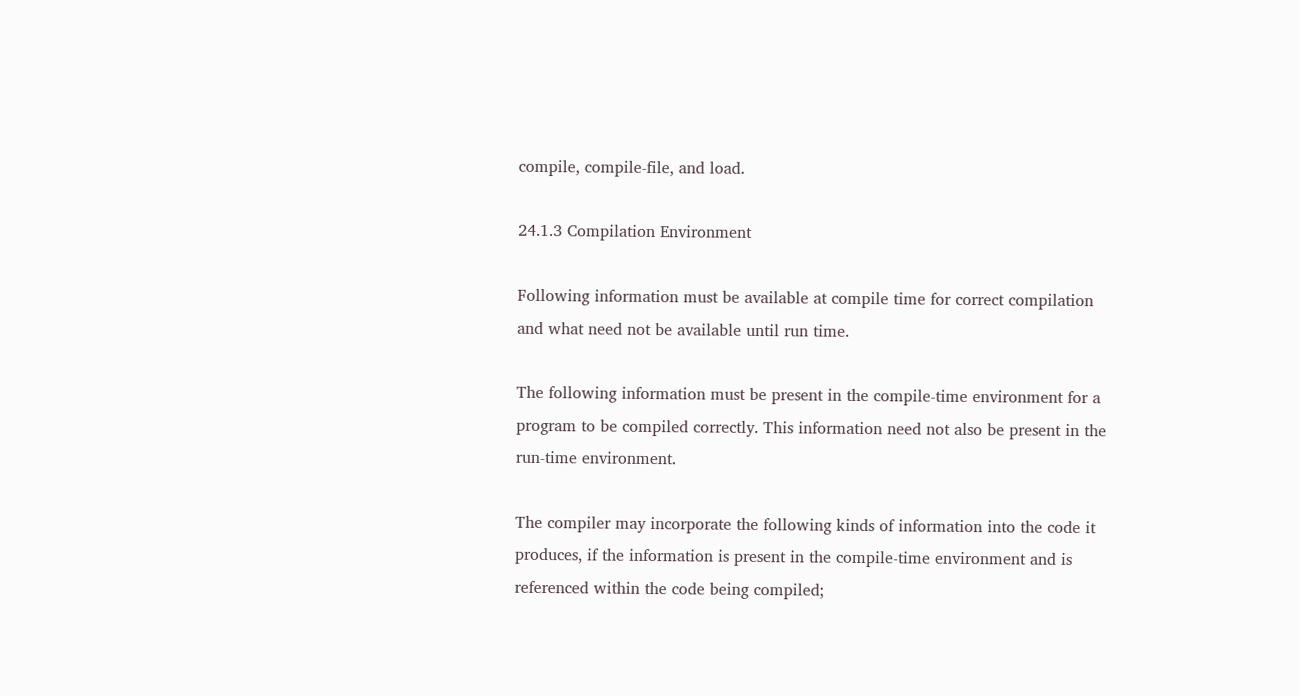compile, compile-file, and load.

24.1.3 Compilation Environment

Following information must be available at compile time for correct compilation and what need not be available until run time.

The following information must be present in the compile-time environment for a program to be compiled correctly. This information need not also be present in the run-time environment.

The compiler may incorporate the following kinds of information into the code it produces, if the information is present in the compile-time environment and is referenced within the code being compiled;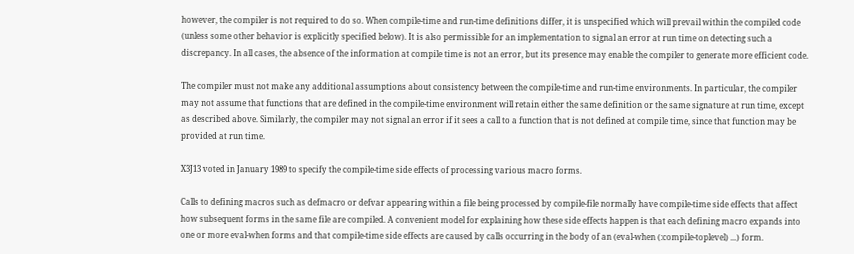however, the compiler is not required to do so. When compile-time and run-time definitions differ, it is unspecified which will prevail within the compiled code (unless some other behavior is explicitly specified below). It is also permissible for an implementation to signal an error at run time on detecting such a discrepancy. In all cases, the absence of the information at compile time is not an error, but its presence may enable the compiler to generate more efficient code.

The compiler must not make any additional assumptions about consistency between the compile-time and run-time environments. In particular, the compiler may not assume that functions that are defined in the compile-time environment will retain either the same definition or the same signature at run time, except as described above. Similarly, the compiler may not signal an error if it sees a call to a function that is not defined at compile time, since that function may be provided at run time.

X3J13 voted in January 1989 to specify the compile-time side effects of processing various macro forms.

Calls to defining macros such as defmacro or defvar appearing within a file being processed by compile-file normally have compile-time side effects that affect how subsequent forms in the same file are compiled. A convenient model for explaining how these side effects happen is that each defining macro expands into one or more eval-when forms and that compile-time side effects are caused by calls occurring in the body of an (eval-when (:compile-toplevel) ...) form.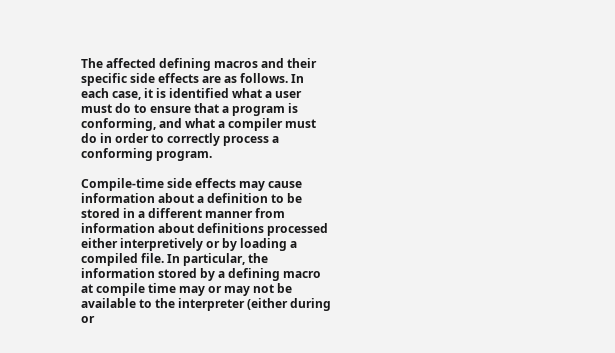The affected defining macros and their specific side effects are as follows. In each case, it is identified what a user must do to ensure that a program is conforming, and what a compiler must do in order to correctly process a conforming program.

Compile-time side effects may cause information about a definition to be stored in a different manner from information about definitions processed either interpretively or by loading a compiled file. In particular, the information stored by a defining macro at compile time may or may not be available to the interpreter (either during or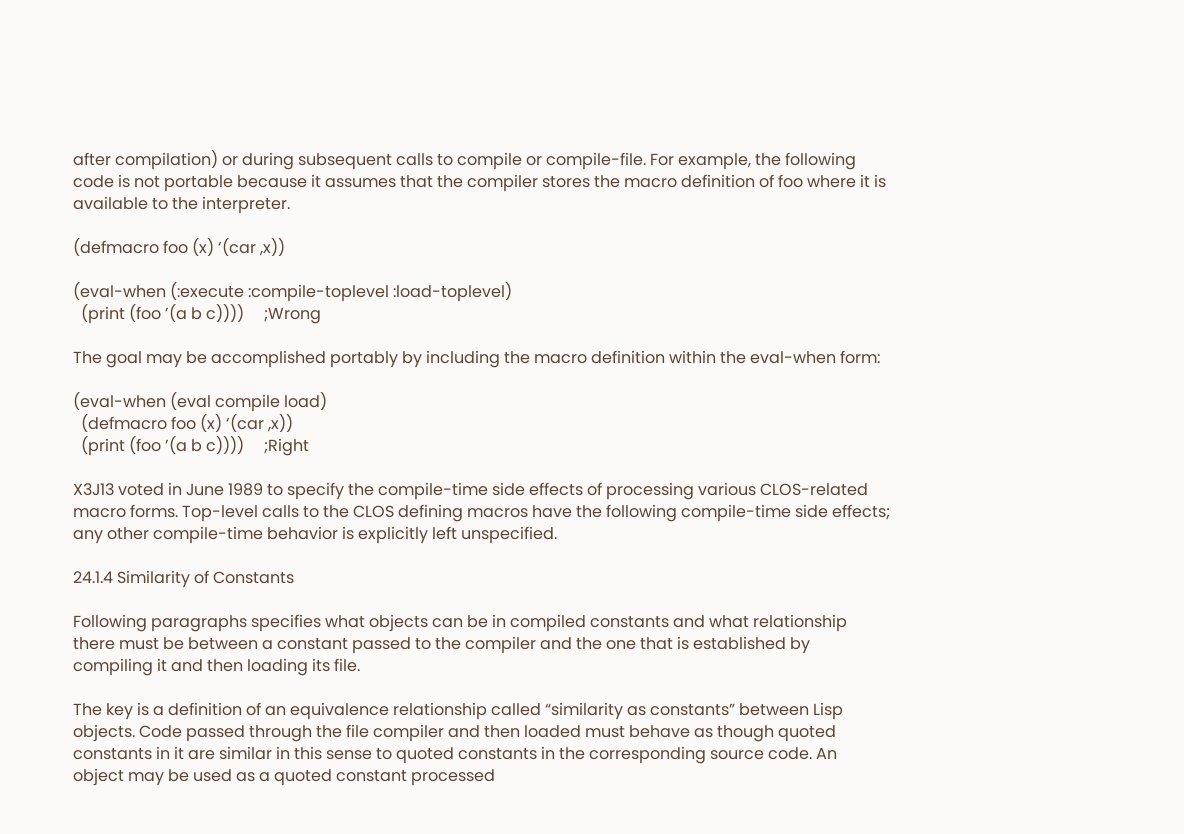after compilation) or during subsequent calls to compile or compile-file. For example, the following code is not portable because it assumes that the compiler stores the macro definition of foo where it is available to the interpreter.

(defmacro foo (x) ‘(car ,x))

(eval-when (:execute :compile-toplevel :load-toplevel)
  (print (foo ’(a b c))))     ;Wrong

The goal may be accomplished portably by including the macro definition within the eval-when form:

(eval-when (eval compile load)
  (defmacro foo (x) ‘(car ,x))
  (print (foo ’(a b c))))     ;Right

X3J13 voted in June 1989 to specify the compile-time side effects of processing various CLOS-related macro forms. Top-level calls to the CLOS defining macros have the following compile-time side effects; any other compile-time behavior is explicitly left unspecified.

24.1.4 Similarity of Constants

Following paragraphs specifies what objects can be in compiled constants and what relationship there must be between a constant passed to the compiler and the one that is established by compiling it and then loading its file.

The key is a definition of an equivalence relationship called “similarity as constants” between Lisp objects. Code passed through the file compiler and then loaded must behave as though quoted constants in it are similar in this sense to quoted constants in the corresponding source code. An object may be used as a quoted constant processed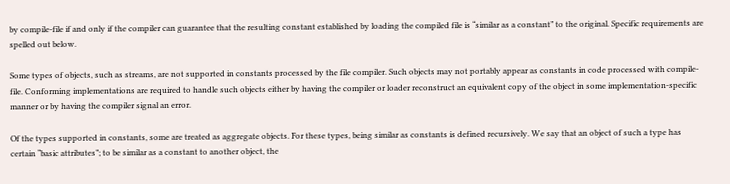by compile-file if and only if the compiler can guarantee that the resulting constant established by loading the compiled file is “similar as a constant” to the original. Specific requirements are spelled out below.

Some types of objects, such as streams, are not supported in constants processed by the file compiler. Such objects may not portably appear as constants in code processed with compile-file. Conforming implementations are required to handle such objects either by having the compiler or loader reconstruct an equivalent copy of the object in some implementation-specific manner or by having the compiler signal an error.

Of the types supported in constants, some are treated as aggregate objects. For these types, being similar as constants is defined recursively. We say that an object of such a type has certain “basic attributes”; to be similar as a constant to another object, the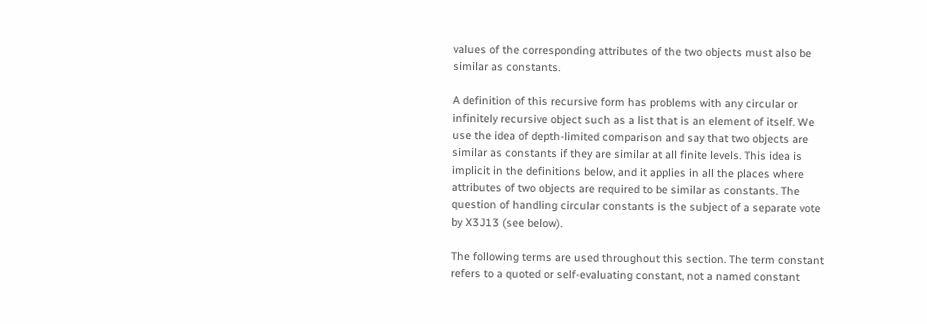values of the corresponding attributes of the two objects must also be similar as constants.

A definition of this recursive form has problems with any circular or infinitely recursive object such as a list that is an element of itself. We use the idea of depth-limited comparison and say that two objects are similar as constants if they are similar at all finite levels. This idea is implicit in the definitions below, and it applies in all the places where attributes of two objects are required to be similar as constants. The question of handling circular constants is the subject of a separate vote by X3J13 (see below).

The following terms are used throughout this section. The term constant refers to a quoted or self-evaluating constant, not a named constant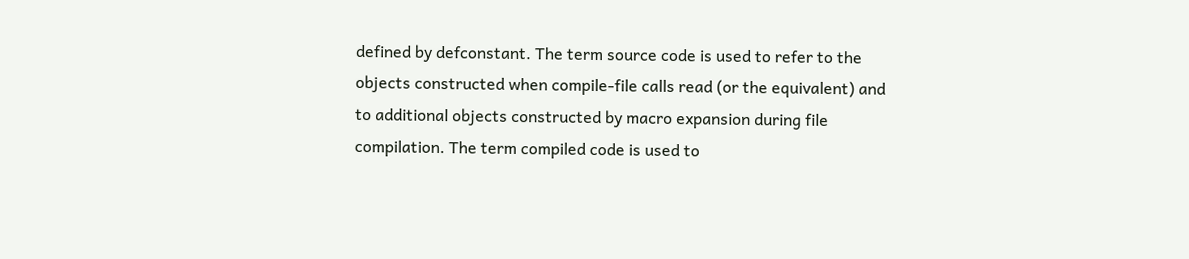defined by defconstant. The term source code is used to refer to the objects constructed when compile-file calls read (or the equivalent) and to additional objects constructed by macro expansion during file compilation. The term compiled code is used to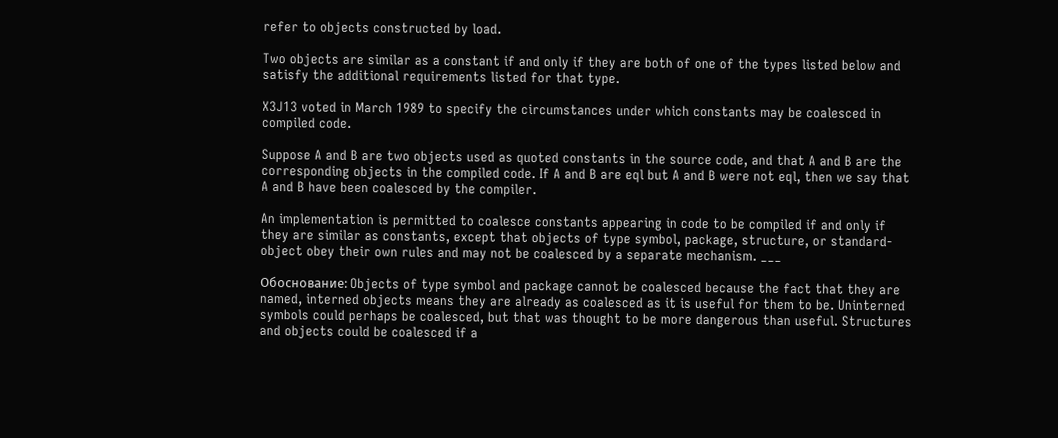refer to objects constructed by load.

Two objects are similar as a constant if and only if they are both of one of the types listed below and satisfy the additional requirements listed for that type.

X3J13 voted in March 1989 to specify the circumstances under which constants may be coalesced in compiled code.

Suppose A and B are two objects used as quoted constants in the source code, and that A and B are the corresponding objects in the compiled code. If A and B are eql but A and B were not eql, then we say that A and B have been coalesced by the compiler.

An implementation is permitted to coalesce constants appearing in code to be compiled if and only if they are similar as constants, except that objects of type symbol, package, structure, or standard-object obey their own rules and may not be coalesced by a separate mechanism. ___

Обоснование: Objects of type symbol and package cannot be coalesced because the fact that they are named, interned objects means they are already as coalesced as it is useful for them to be. Uninterned symbols could perhaps be coalesced, but that was thought to be more dangerous than useful. Structures and objects could be coalesced if a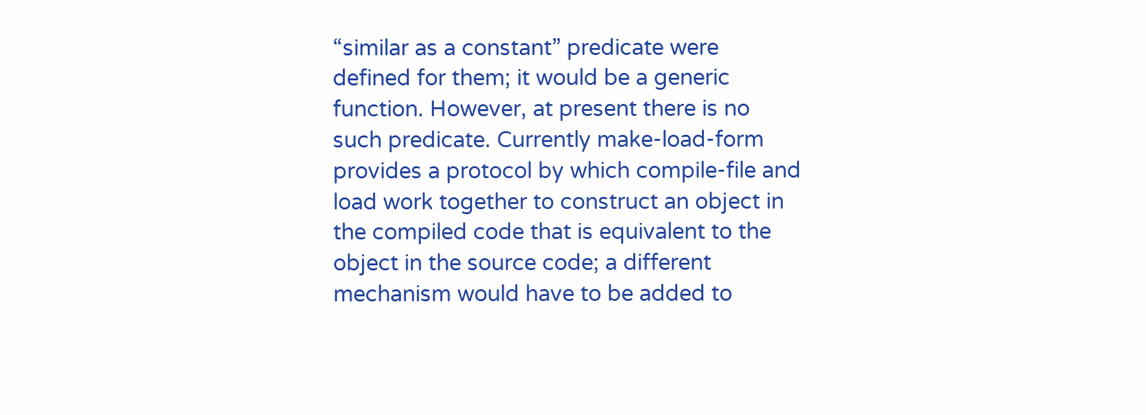“similar as a constant” predicate were defined for them; it would be a generic function. However, at present there is no such predicate. Currently make-load-form provides a protocol by which compile-file and load work together to construct an object in the compiled code that is equivalent to the object in the source code; a different mechanism would have to be added to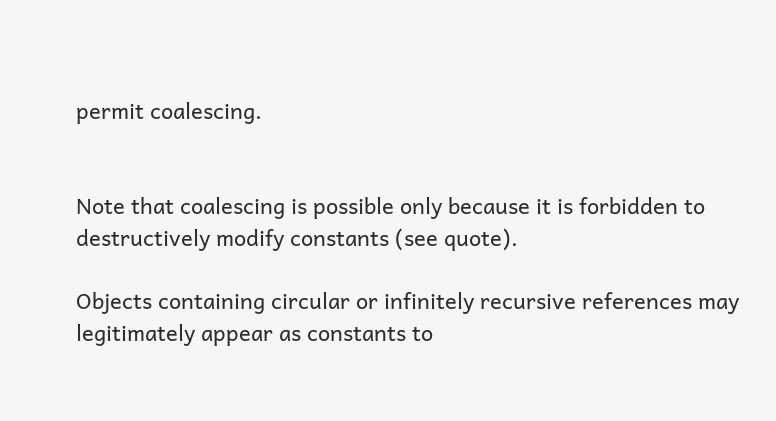permit coalescing.


Note that coalescing is possible only because it is forbidden to destructively modify constants (see quote).

Objects containing circular or infinitely recursive references may legitimately appear as constants to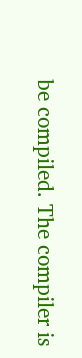be compiled. The compiler is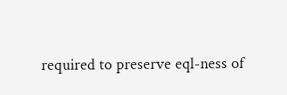required to preserve eql-ness of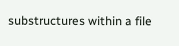substructures within a file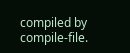compiled by compile-file.